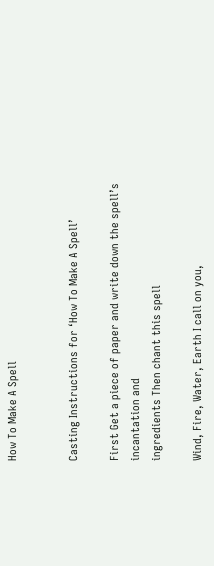How To Make A Spell


Casting Instructions for ‘How To Make A Spell’

First Get a piece of paper and write down the spell’s incantation and
ingredients Then chant this spell

Wind, Fire, Water, Earth I call on you,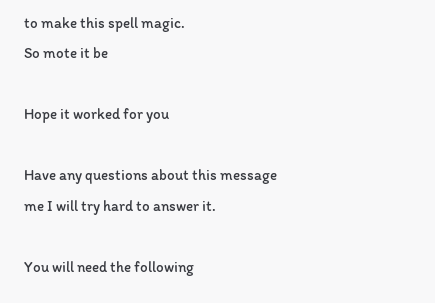to make this spell magic.
So mote it be

Hope it worked for you

Have any questions about this message me I will try hard to answer it.

You will need the following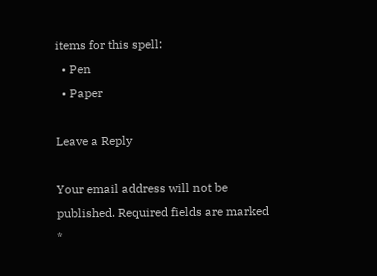items for this spell:
  • Pen
  • Paper

Leave a Reply

Your email address will not be published. Required fields are marked *